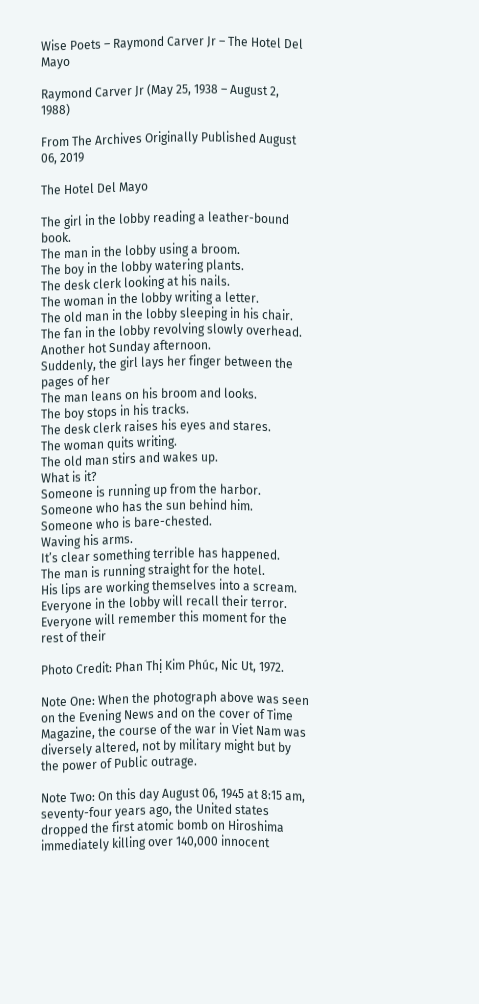Wise Poets – Raymond Carver Jr – The Hotel Del Mayo

Raymond Carver Jr (May 25, 1938 – August 2, 1988)

From The Archives Originally Published August 06, 2019

The Hotel Del Mayo

The girl in the lobby reading a leather-bound book.
The man in the lobby using a broom.
The boy in the lobby watering plants.
The desk clerk looking at his nails.
The woman in the lobby writing a letter.
The old man in the lobby sleeping in his chair.
The fan in the lobby revolving slowly overhead.
Another hot Sunday afternoon.
Suddenly, the girl lays her finger between the pages of her
The man leans on his broom and looks.
The boy stops in his tracks.
The desk clerk raises his eyes and stares.
The woman quits writing.
The old man stirs and wakes up.
What is it?
Someone is running up from the harbor.
Someone who has the sun behind him.
Someone who is bare-chested.
Waving his arms.
It’s clear something terrible has happened.
The man is running straight for the hotel.
His lips are working themselves into a scream.
Everyone in the lobby will recall their terror.
Everyone will remember this moment for the rest of their

Photo Credit: Phan Thị Kim Phúc, Nic Ut, 1972.

Note One: When the photograph above was seen on the Evening News and on the cover of Time Magazine, the course of the war in Viet Nam was diversely altered, not by military might but by the power of Public outrage.

Note Two: On this day August 06, 1945 at 8:15 am, seventy-four years ago, the United states dropped the first atomic bomb on Hiroshima immediately killing over 140,000 innocent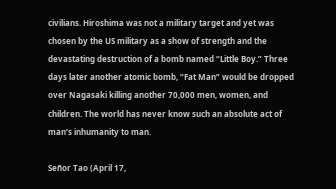civilians. Hiroshima was not a military target and yet was chosen by the US military as a show of strength and the devastating destruction of a bomb named “Little Boy.” Three days later another atomic bomb, “Fat Man” would be dropped over Nagasaki killing another 70,000 men, women, and children. The world has never know such an absolute act of man’s inhumanity to man.

Señor Tao (April 17,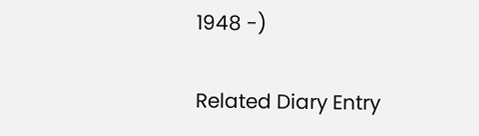1948 -)

Related Diary Entry